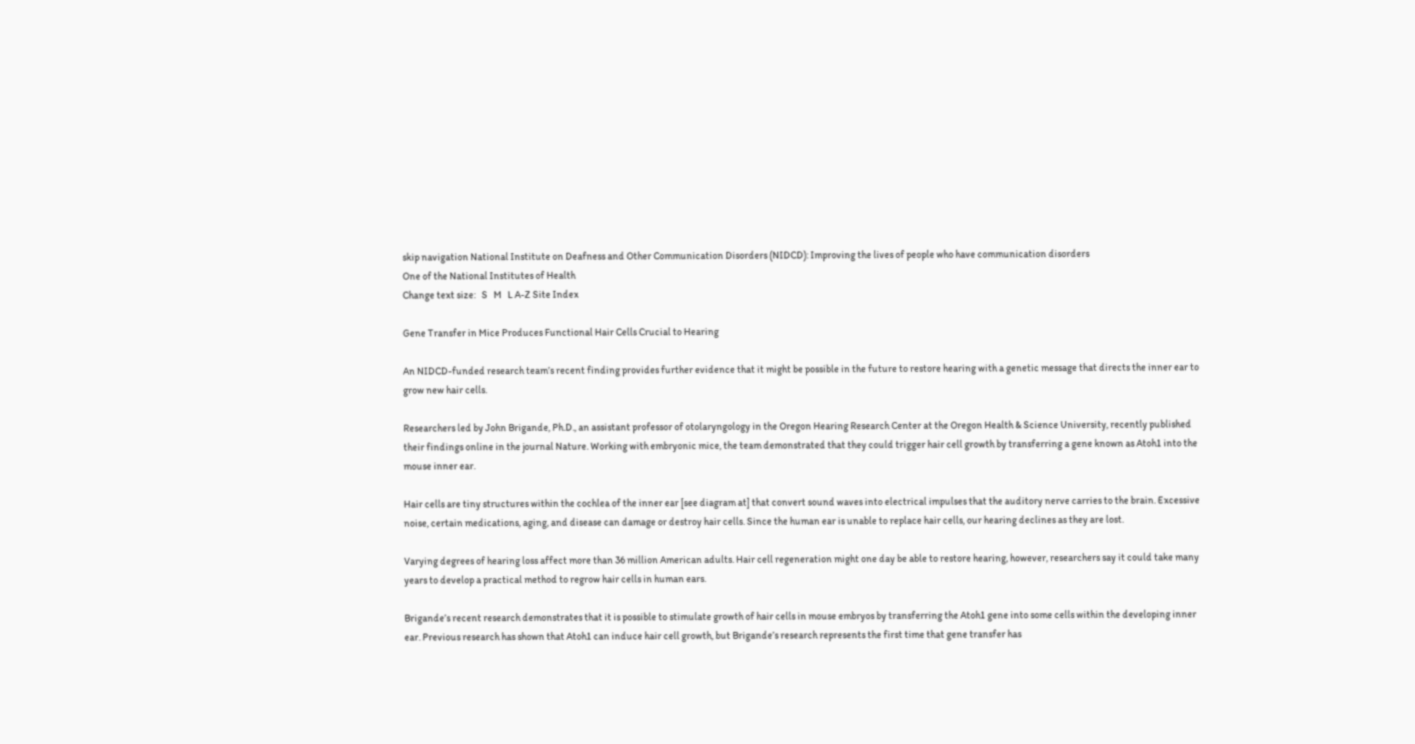skip navigation National Institute on Deafness and Other Communication Disorders (NIDCD): Improving the lives of people who have communication disorders
One of the National Institutes of Health
Change text size:   S   M   L A-Z Site Index

Gene Transfer in Mice Produces Functional Hair Cells Crucial to Hearing

An NIDCD-funded research team’s recent finding provides further evidence that it might be possible in the future to restore hearing with a genetic message that directs the inner ear to grow new hair cells.

Researchers led by John Brigande, Ph.D., an assistant professor of otolaryngology in the Oregon Hearing Research Center at the Oregon Health & Science University, recently published their findings online in the journal Nature. Working with embryonic mice, the team demonstrated that they could trigger hair cell growth by transferring a gene known as Atoh1 into the mouse inner ear.

Hair cells are tiny structures within the cochlea of the inner ear [see diagram at] that convert sound waves into electrical impulses that the auditory nerve carries to the brain. Excessive noise, certain medications, aging, and disease can damage or destroy hair cells. Since the human ear is unable to replace hair cells, our hearing declines as they are lost.

Varying degrees of hearing loss affect more than 36 million American adults. Hair cell regeneration might one day be able to restore hearing, however, researchers say it could take many years to develop a practical method to regrow hair cells in human ears.

Brigande’s recent research demonstrates that it is possible to stimulate growth of hair cells in mouse embryos by transferring the Atoh1 gene into some cells within the developing inner ear. Previous research has shown that Atoh1 can induce hair cell growth, but Brigande’s research represents the first time that gene transfer has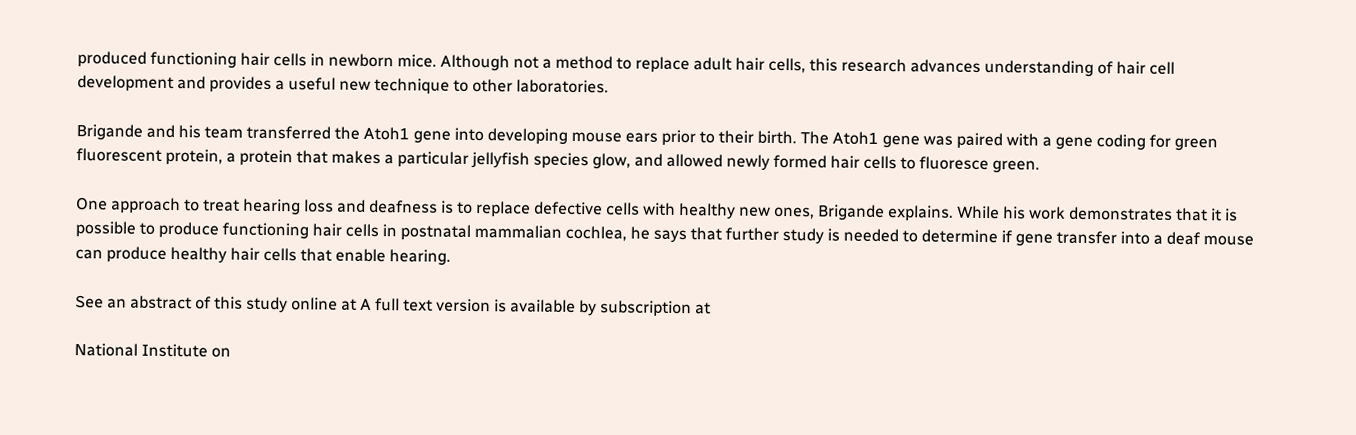produced functioning hair cells in newborn mice. Although not a method to replace adult hair cells, this research advances understanding of hair cell development and provides a useful new technique to other laboratories.

Brigande and his team transferred the Atoh1 gene into developing mouse ears prior to their birth. The Atoh1 gene was paired with a gene coding for green fluorescent protein, a protein that makes a particular jellyfish species glow, and allowed newly formed hair cells to fluoresce green.

One approach to treat hearing loss and deafness is to replace defective cells with healthy new ones, Brigande explains. While his work demonstrates that it is possible to produce functioning hair cells in postnatal mammalian cochlea, he says that further study is needed to determine if gene transfer into a deaf mouse can produce healthy hair cells that enable hearing.

See an abstract of this study online at A full text version is available by subscription at

National Institute on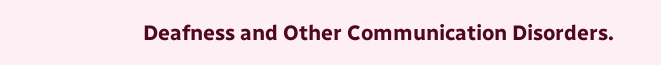Deafness and Other Communication Disorders.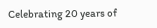Celebrating 20 years of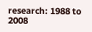research: 1988 to 2008